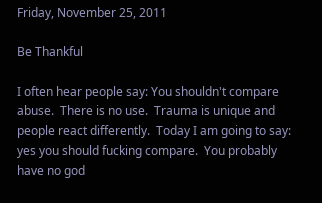Friday, November 25, 2011

Be Thankful

I often hear people say: You shouldn't compare abuse.  There is no use.  Trauma is unique and people react differently.  Today I am going to say: yes you should fucking compare.  You probably have no god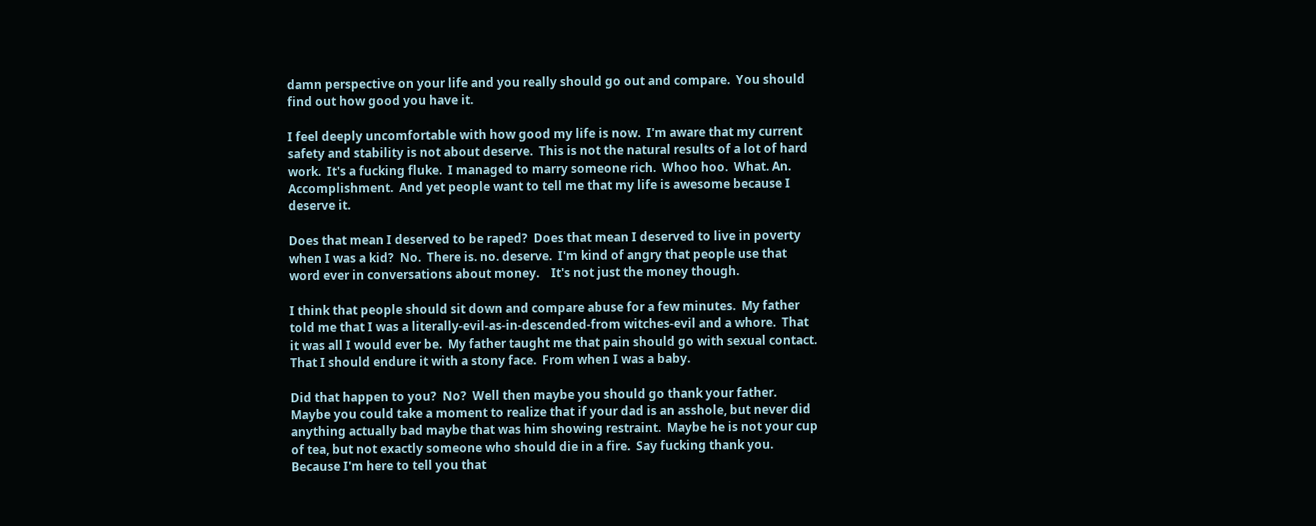damn perspective on your life and you really should go out and compare.  You should find out how good you have it.

I feel deeply uncomfortable with how good my life is now.  I'm aware that my current safety and stability is not about deserve.  This is not the natural results of a lot of hard work.  It's a fucking fluke.  I managed to marry someone rich.  Whoo hoo.  What. An. Accomplishment.  And yet people want to tell me that my life is awesome because I deserve it.

Does that mean I deserved to be raped?  Does that mean I deserved to live in poverty when I was a kid?  No.  There is. no. deserve.  I'm kind of angry that people use that word ever in conversations about money.    It's not just the money though.

I think that people should sit down and compare abuse for a few minutes.  My father told me that I was a literally-evil-as-in-descended-from witches-evil and a whore.  That it was all I would ever be.  My father taught me that pain should go with sexual contact.  That I should endure it with a stony face.  From when I was a baby.

Did that happen to you?  No?  Well then maybe you should go thank your father.  Maybe you could take a moment to realize that if your dad is an asshole, but never did anything actually bad maybe that was him showing restraint.  Maybe he is not your cup of tea, but not exactly someone who should die in a fire.  Say fucking thank you.  Because I'm here to tell you that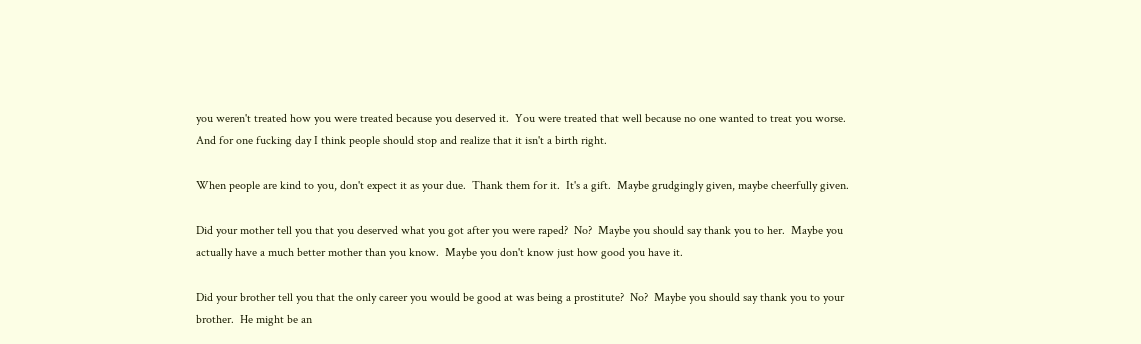you weren't treated how you were treated because you deserved it.  You were treated that well because no one wanted to treat you worse.  And for one fucking day I think people should stop and realize that it isn't a birth right.

When people are kind to you, don't expect it as your due.  Thank them for it.  It's a gift.  Maybe grudgingly given, maybe cheerfully given.

Did your mother tell you that you deserved what you got after you were raped?  No?  Maybe you should say thank you to her.  Maybe you actually have a much better mother than you know.  Maybe you don't know just how good you have it.

Did your brother tell you that the only career you would be good at was being a prostitute?  No?  Maybe you should say thank you to your brother.  He might be an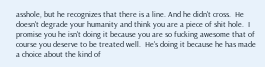asshole, but he recognizes that there is a line. And he didn't cross.  He doesn't degrade your humanity and think you are a piece of shit hole.  I promise you he isn't doing it because you are so fucking awesome that of course you deserve to be treated well.  He's doing it because he has made a choice about the kind of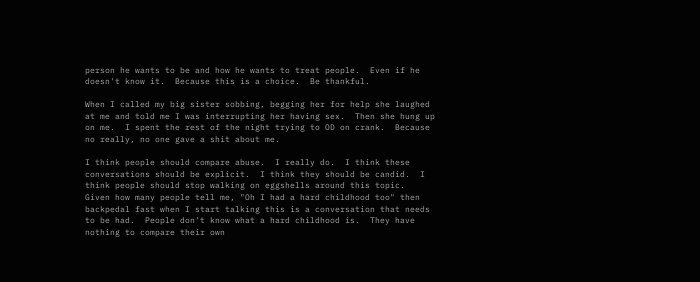person he wants to be and how he wants to treat people.  Even if he doesn't know it.  Because this is a choice.  Be thankful.

When I called my big sister sobbing, begging her for help she laughed at me and told me I was interrupting her having sex.  Then she hung up on me.  I spent the rest of the night trying to OD on crank.  Because no really, no one gave a shit about me.

I think people should compare abuse.  I really do.  I think these conversations should be explicit.  I think they should be candid.  I think people should stop walking on eggshells around this topic.  Given how many people tell me, "Oh I had a hard childhood too" then backpedal fast when I start talking this is a conversation that needs to be had.  People don't know what a hard childhood is.  They have nothing to compare their own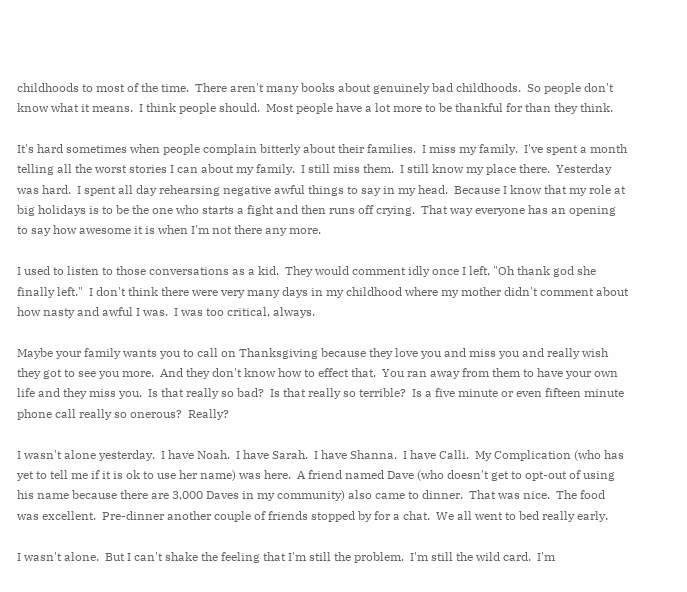childhoods to most of the time.  There aren't many books about genuinely bad childhoods.  So people don't know what it means.  I think people should.  Most people have a lot more to be thankful for than they think.

It's hard sometimes when people complain bitterly about their families.  I miss my family.  I've spent a month telling all the worst stories I can about my family.  I still miss them.  I still know my place there.  Yesterday was hard.  I spent all day rehearsing negative awful things to say in my head.  Because I know that my role at big holidays is to be the one who starts a fight and then runs off crying.  That way everyone has an opening to say how awesome it is when I'm not there any more.

I used to listen to those conversations as a kid.  They would comment idly once I left, "Oh thank god she finally left."  I don't think there were very many days in my childhood where my mother didn't comment about how nasty and awful I was.  I was too critical, always.

Maybe your family wants you to call on Thanksgiving because they love you and miss you and really wish they got to see you more.  And they don't know how to effect that.  You ran away from them to have your own life and they miss you.  Is that really so bad?  Is that really so terrible?  Is a five minute or even fifteen minute phone call really so onerous?  Really?

I wasn't alone yesterday.  I have Noah.  I have Sarah.  I have Shanna.  I have Calli.  My Complication (who has yet to tell me if it is ok to use her name) was here.  A friend named Dave (who doesn't get to opt-out of using his name because there are 3,000 Daves in my community) also came to dinner.  That was nice.  The food was excellent.  Pre-dinner another couple of friends stopped by for a chat.  We all went to bed really early.

I wasn't alone.  But I can't shake the feeling that I'm still the problem.  I'm still the wild card.  I'm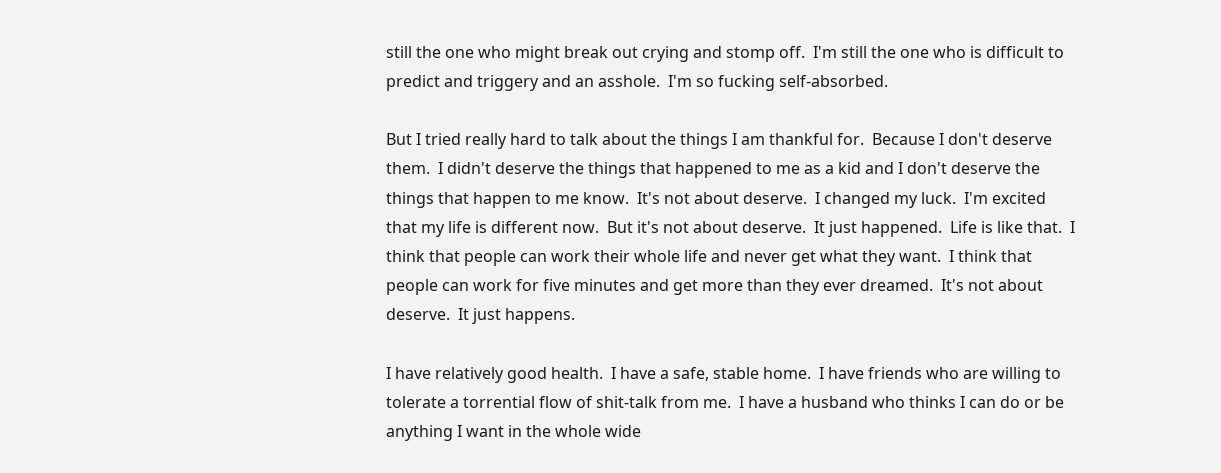still the one who might break out crying and stomp off.  I'm still the one who is difficult to predict and triggery and an asshole.  I'm so fucking self-absorbed.

But I tried really hard to talk about the things I am thankful for.  Because I don't deserve them.  I didn't deserve the things that happened to me as a kid and I don't deserve the things that happen to me know.  It's not about deserve.  I changed my luck.  I'm excited that my life is different now.  But it's not about deserve.  It just happened.  Life is like that.  I think that people can work their whole life and never get what they want.  I think that people can work for five minutes and get more than they ever dreamed.  It's not about deserve.  It just happens.

I have relatively good health.  I have a safe, stable home.  I have friends who are willing to tolerate a torrential flow of shit-talk from me.  I have a husband who thinks I can do or be anything I want in the whole wide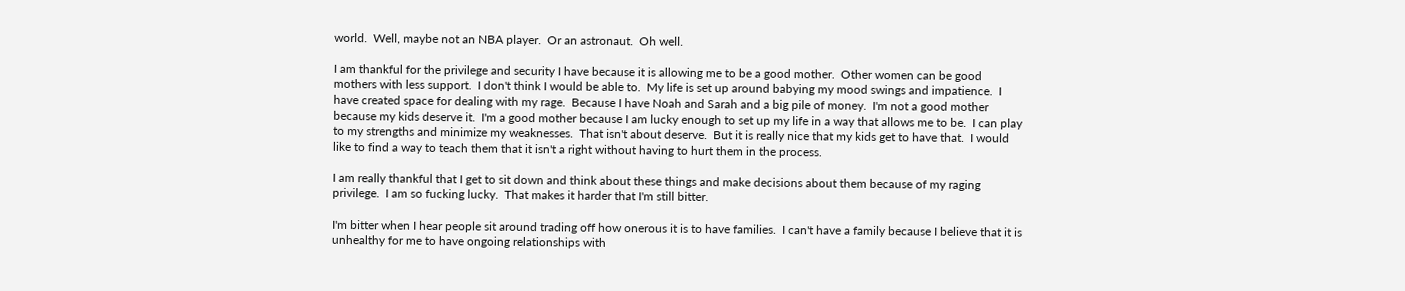world.  Well, maybe not an NBA player.  Or an astronaut.  Oh well.

I am thankful for the privilege and security I have because it is allowing me to be a good mother.  Other women can be good mothers with less support.  I don't think I would be able to.  My life is set up around babying my mood swings and impatience.  I have created space for dealing with my rage.  Because I have Noah and Sarah and a big pile of money.  I'm not a good mother because my kids deserve it.  I'm a good mother because I am lucky enough to set up my life in a way that allows me to be.  I can play to my strengths and minimize my weaknesses.  That isn't about deserve.  But it is really nice that my kids get to have that.  I would like to find a way to teach them that it isn't a right without having to hurt them in the process.

I am really thankful that I get to sit down and think about these things and make decisions about them because of my raging privilege.  I am so fucking lucky.  That makes it harder that I'm still bitter.

I'm bitter when I hear people sit around trading off how onerous it is to have families.  I can't have a family because I believe that it is unhealthy for me to have ongoing relationships with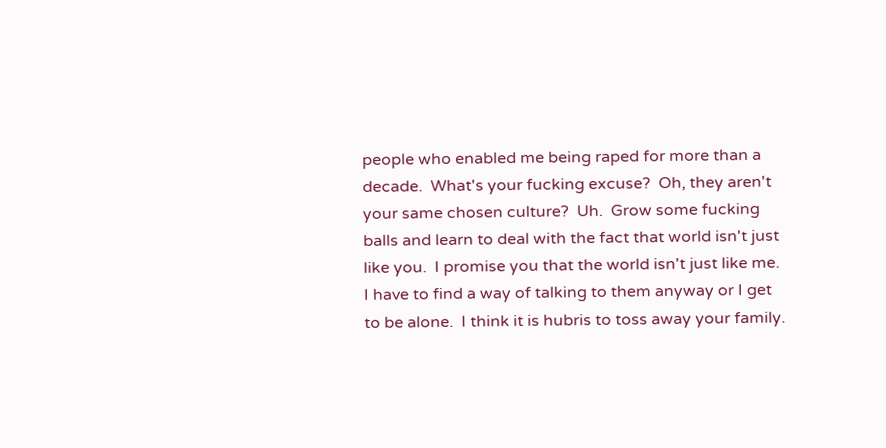people who enabled me being raped for more than a decade.  What's your fucking excuse?  Oh, they aren't your same chosen culture?  Uh.  Grow some fucking balls and learn to deal with the fact that world isn't just like you.  I promise you that the world isn't just like me.  I have to find a way of talking to them anyway or I get to be alone.  I think it is hubris to toss away your family.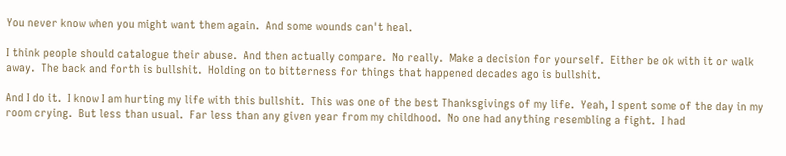You never know when you might want them again.  And some wounds can't heal.

I think people should catalogue their abuse.  And then actually compare.  No really.  Make a decision for yourself.  Either be ok with it or walk away.  The back and forth is bullshit.  Holding on to bitterness for things that happened decades ago is bullshit.

And I do it.  I know I am hurting my life with this bullshit.  This was one of the best Thanksgivings of my life.  Yeah, I spent some of the day in my room crying.  But less than usual.  Far less than any given year from my childhood.  No one had anything resembling a fight.  I had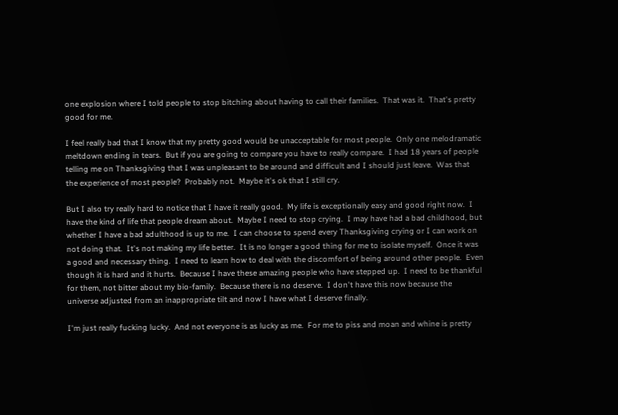one explosion where I told people to stop bitching about having to call their families.  That was it.  That's pretty good for me.

I feel really bad that I know that my pretty good would be unacceptable for most people.  Only one melodramatic meltdown ending in tears.  But if you are going to compare you have to really compare.  I had 18 years of people telling me on Thanksgiving that I was unpleasant to be around and difficult and I should just leave.  Was that the experience of most people?  Probably not.  Maybe it's ok that I still cry.

But I also try really hard to notice that I have it really good.  My life is exceptionally easy and good right now.  I have the kind of life that people dream about.  Maybe I need to stop crying.  I may have had a bad childhood, but whether I have a bad adulthood is up to me.  I can choose to spend every Thanksgiving crying or I can work on not doing that.  It's not making my life better.  It is no longer a good thing for me to isolate myself.  Once it was a good and necessary thing.  I need to learn how to deal with the discomfort of being around other people.  Even though it is hard and it hurts.  Because I have these amazing people who have stepped up.  I need to be thankful for them, not bitter about my bio-family.  Because there is no deserve.  I don't have this now because the universe adjusted from an inappropriate tilt and now I have what I deserve finally.

I'm just really fucking lucky.  And not everyone is as lucky as me.  For me to piss and moan and whine is pretty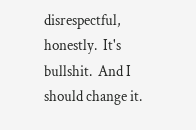disrespectful, honestly.  It's bullshit.  And I should change it.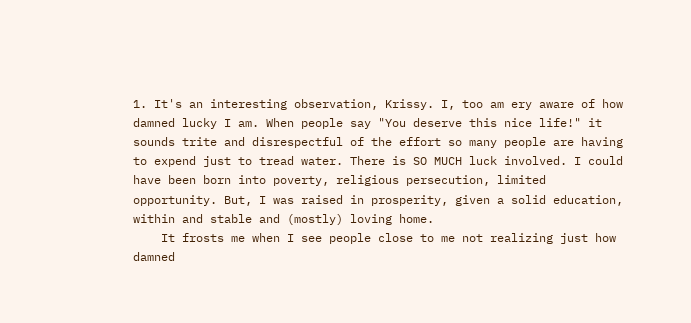1. It's an interesting observation, Krissy. I, too am ery aware of how damned lucky I am. When people say "You deserve this nice life!" it sounds trite and disrespectful of the effort so many people are having to expend just to tread water. There is SO MUCH luck involved. I could have been born into poverty, religious persecution, limited opportunity. But, I was raised in prosperity, given a solid education, within and stable and (mostly) loving home.
    It frosts me when I see people close to me not realizing just how damned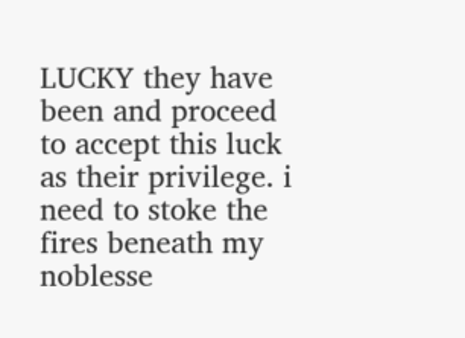LUCKY they have been and proceed to accept this luck as their privilege. i need to stoke the fires beneath my noblesse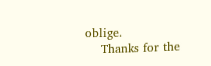oblige.
    Thanks for the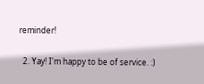reminder!

  2. Yay! I'm happy to be of service. :)